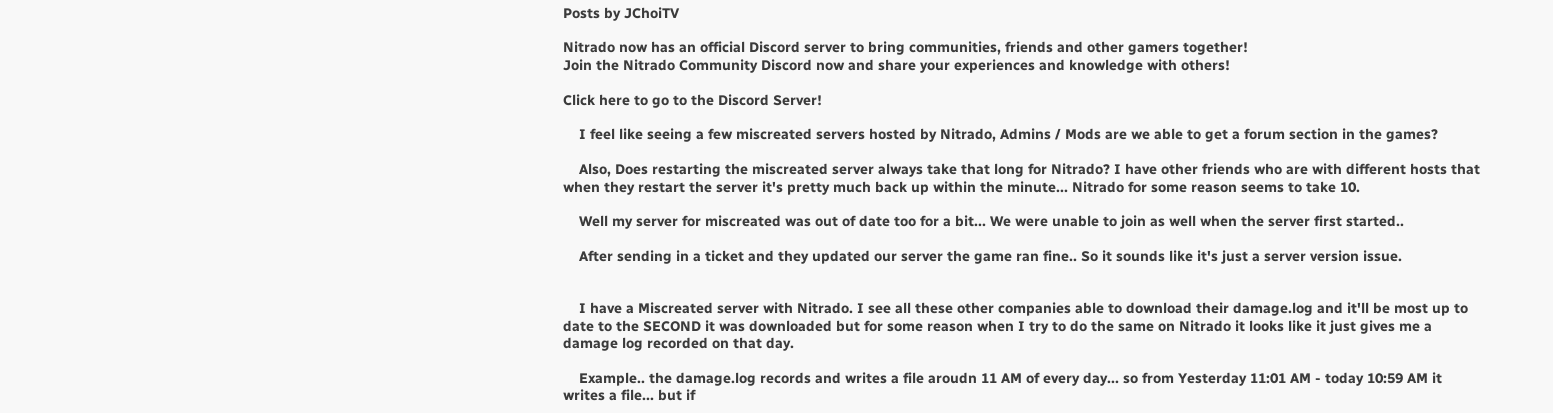Posts by JChoiTV

Nitrado now has an official Discord server to bring communities, friends and other gamers together!
Join the Nitrado Community Discord now and share your experiences and knowledge with others!

Click here to go to the Discord Server!

    I feel like seeing a few miscreated servers hosted by Nitrado, Admins / Mods are we able to get a forum section in the games?

    Also, Does restarting the miscreated server always take that long for Nitrado? I have other friends who are with different hosts that when they restart the server it's pretty much back up within the minute... Nitrado for some reason seems to take 10.

    Well my server for miscreated was out of date too for a bit... We were unable to join as well when the server first started..

    After sending in a ticket and they updated our server the game ran fine.. So it sounds like it's just a server version issue.


    I have a Miscreated server with Nitrado. I see all these other companies able to download their damage.log and it'll be most up to date to the SECOND it was downloaded but for some reason when I try to do the same on Nitrado it looks like it just gives me a damage log recorded on that day.

    Example.. the damage.log records and writes a file aroudn 11 AM of every day... so from Yesterday 11:01 AM - today 10:59 AM it writes a file... but if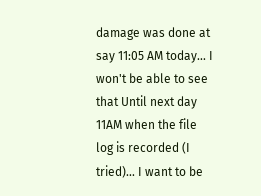damage was done at say 11:05 AM today... I won't be able to see that Until next day 11AM when the file log is recorded (I tried)... I want to be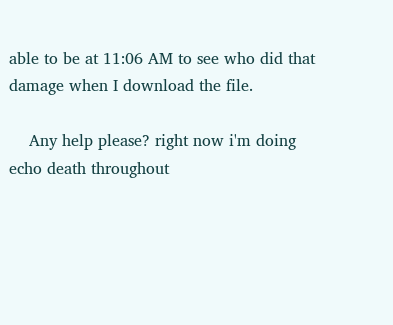able to be at 11:06 AM to see who did that damage when I download the file.

    Any help please? right now i'm doing echo death throughout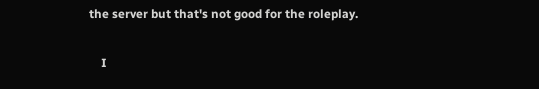the server but that's not good for the roleplay.

    I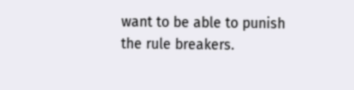want to be able to punish the rule breakers.